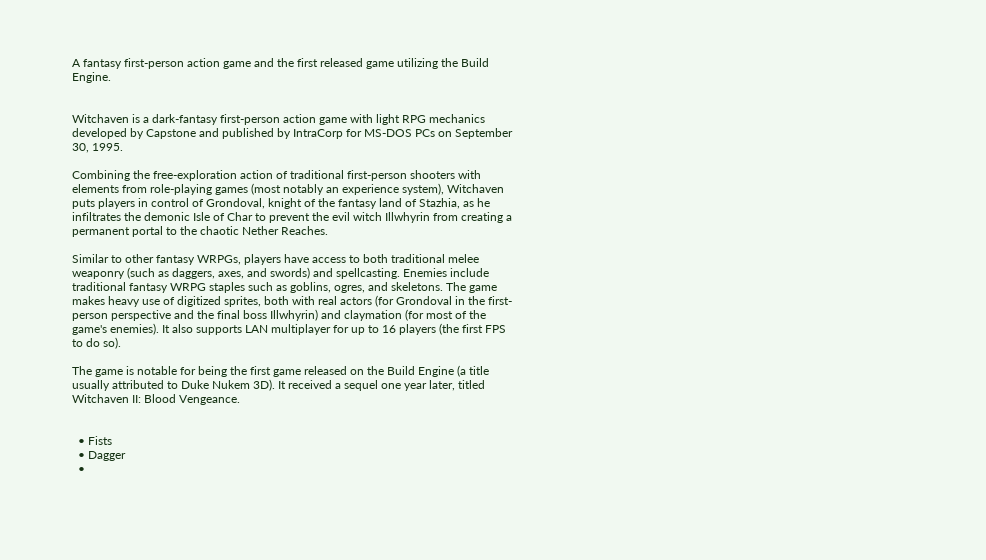A fantasy first-person action game and the first released game utilizing the Build Engine.


Witchaven is a dark-fantasy first-person action game with light RPG mechanics developed by Capstone and published by IntraCorp for MS-DOS PCs on September 30, 1995.

Combining the free-exploration action of traditional first-person shooters with elements from role-playing games (most notably an experience system), Witchaven puts players in control of Grondoval, knight of the fantasy land of Stazhia, as he infiltrates the demonic Isle of Char to prevent the evil witch Illwhyrin from creating a permanent portal to the chaotic Nether Reaches.

Similar to other fantasy WRPGs, players have access to both traditional melee weaponry (such as daggers, axes, and swords) and spellcasting. Enemies include traditional fantasy WRPG staples such as goblins, ogres, and skeletons. The game makes heavy use of digitized sprites, both with real actors (for Grondoval in the first-person perspective and the final boss Illwhyrin) and claymation (for most of the game's enemies). It also supports LAN multiplayer for up to 16 players (the first FPS to do so).

The game is notable for being the first game released on the Build Engine (a title usually attributed to Duke Nukem 3D). It received a sequel one year later, titled Witchaven II: Blood Vengeance.


  • Fists
  • Dagger
  •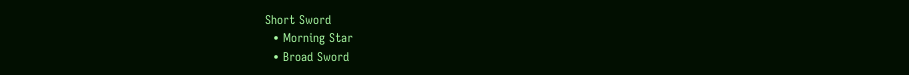Short Sword
  • Morning Star
  • Broad Sword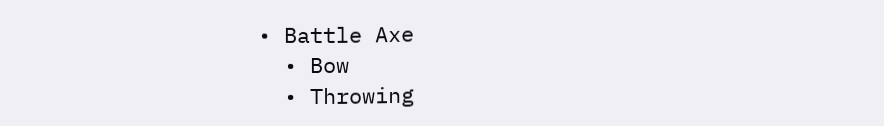• Battle Axe
  • Bow
  • Throwing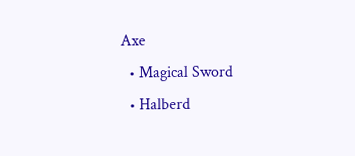Axe
  • Magical Sword
  • Halberd